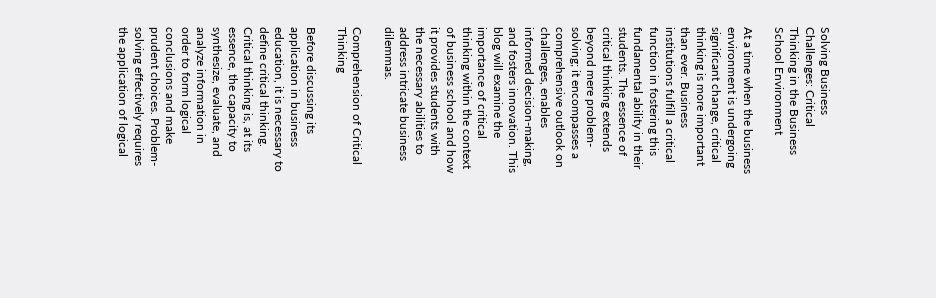Solving Business Challenges: Critical Thinking in the Business School Environment

At a time when the business environment is undergoing significant change, critical thinking is more important than ever. Business institutions fulfill a critical function in fostering this fundamental ability in their students. The essence of critical thinking extends beyond mere problem-solving; it encompasses a comprehensive outlook on challenges, enables informed decision-making, and fosters innovation. This blog will examine the importance of critical thinking within the context of business school and how it provides students with the necessary abilities to address intricate business dilemmas.

Comprehension of Critical Thinking

Before discussing its application in business education, it is necessary to define critical thinking. Critical thinking is, at its essence, the capacity to synthesize, evaluate, and analyze information in order to form logical conclusions and make prudent choices. Problem-solving effectively requires the application of logical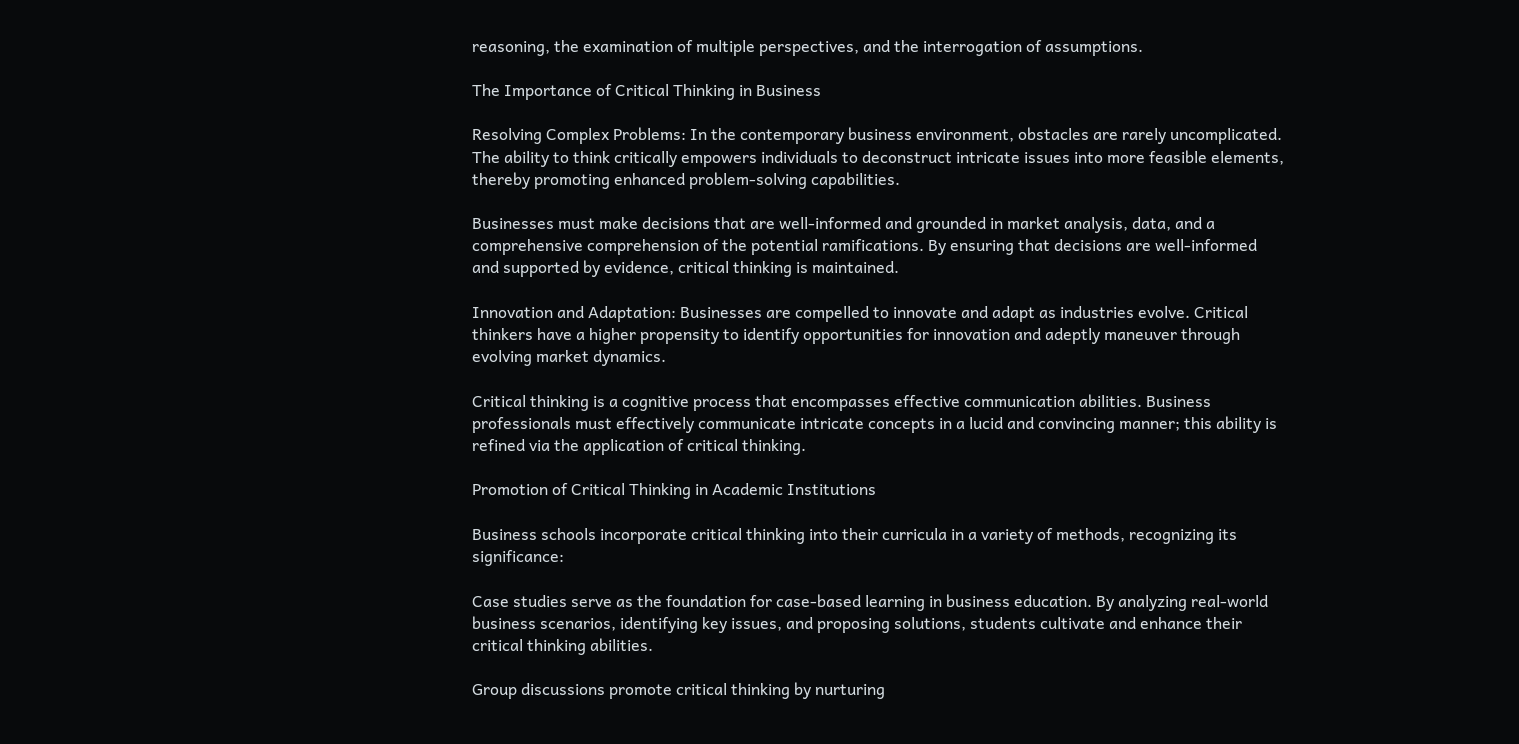reasoning, the examination of multiple perspectives, and the interrogation of assumptions.

The Importance of Critical Thinking in Business

Resolving Complex Problems: In the contemporary business environment, obstacles are rarely uncomplicated. The ability to think critically empowers individuals to deconstruct intricate issues into more feasible elements, thereby promoting enhanced problem-solving capabilities.

Businesses must make decisions that are well-informed and grounded in market analysis, data, and a comprehensive comprehension of the potential ramifications. By ensuring that decisions are well-informed and supported by evidence, critical thinking is maintained.

Innovation and Adaptation: Businesses are compelled to innovate and adapt as industries evolve. Critical thinkers have a higher propensity to identify opportunities for innovation and adeptly maneuver through evolving market dynamics.

Critical thinking is a cognitive process that encompasses effective communication abilities. Business professionals must effectively communicate intricate concepts in a lucid and convincing manner; this ability is refined via the application of critical thinking.

Promotion of Critical Thinking in Academic Institutions

Business schools incorporate critical thinking into their curricula in a variety of methods, recognizing its significance:

Case studies serve as the foundation for case-based learning in business education. By analyzing real-world business scenarios, identifying key issues, and proposing solutions, students cultivate and enhance their critical thinking abilities.

Group discussions promote critical thinking by nurturing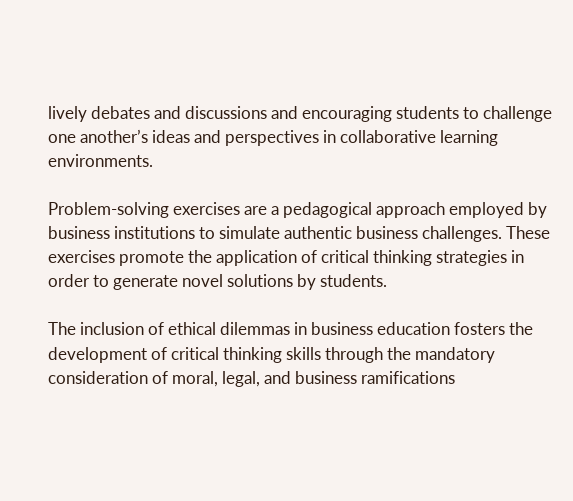lively debates and discussions and encouraging students to challenge one another’s ideas and perspectives in collaborative learning environments.

Problem-solving exercises are a pedagogical approach employed by business institutions to simulate authentic business challenges. These exercises promote the application of critical thinking strategies in order to generate novel solutions by students.

The inclusion of ethical dilemmas in business education fosters the development of critical thinking skills through the mandatory consideration of moral, legal, and business ramifications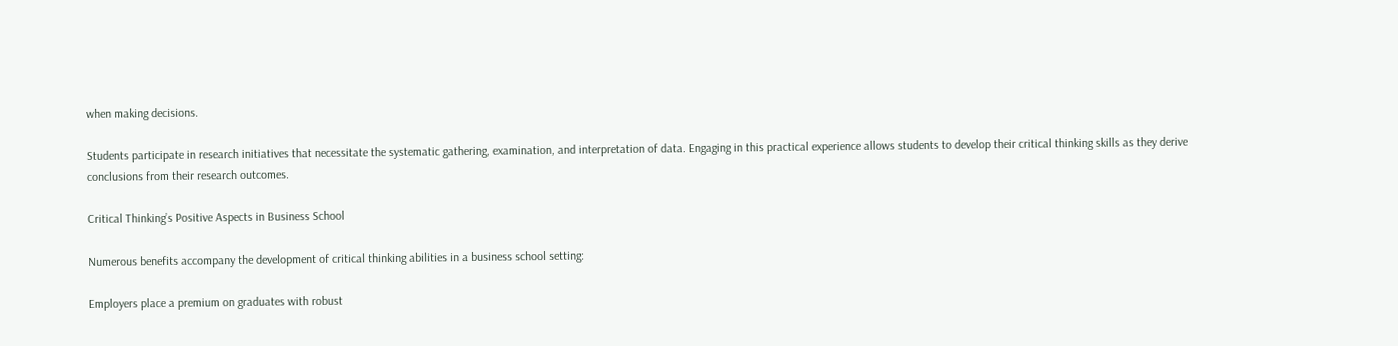when making decisions.

Students participate in research initiatives that necessitate the systematic gathering, examination, and interpretation of data. Engaging in this practical experience allows students to develop their critical thinking skills as they derive conclusions from their research outcomes.

Critical Thinking’s Positive Aspects in Business School

Numerous benefits accompany the development of critical thinking abilities in a business school setting:

Employers place a premium on graduates with robust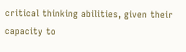critical thinking abilities, given their capacity to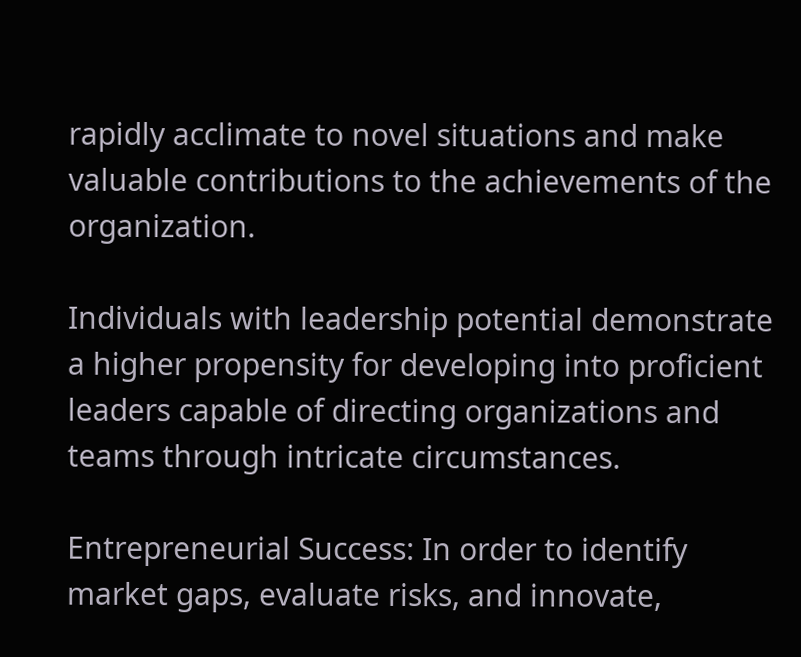rapidly acclimate to novel situations and make valuable contributions to the achievements of the organization.

Individuals with leadership potential demonstrate a higher propensity for developing into proficient leaders capable of directing organizations and teams through intricate circumstances.

Entrepreneurial Success: In order to identify market gaps, evaluate risks, and innovate,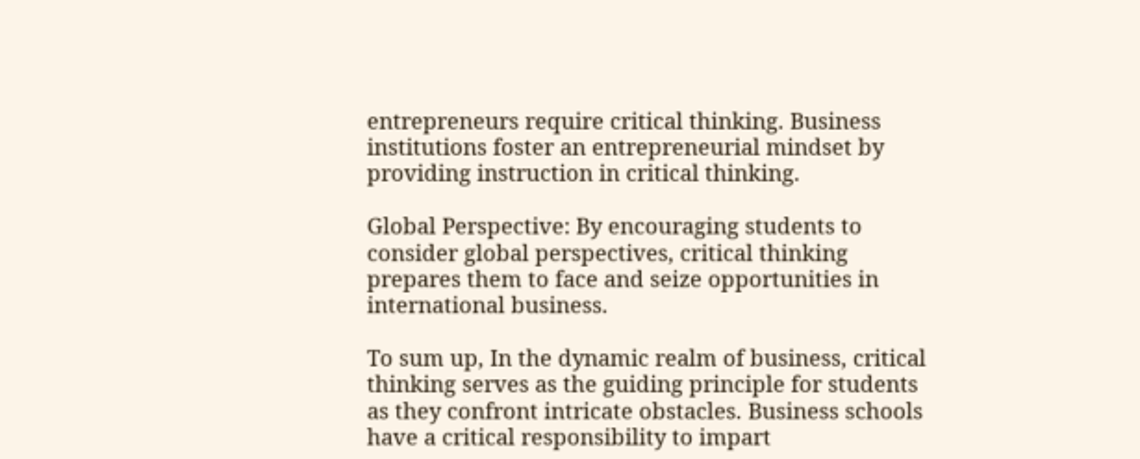entrepreneurs require critical thinking. Business institutions foster an entrepreneurial mindset by providing instruction in critical thinking.

Global Perspective: By encouraging students to consider global perspectives, critical thinking prepares them to face and seize opportunities in international business.

To sum up, In the dynamic realm of business, critical thinking serves as the guiding principle for students as they confront intricate obstacles. Business schools have a critical responsibility to impart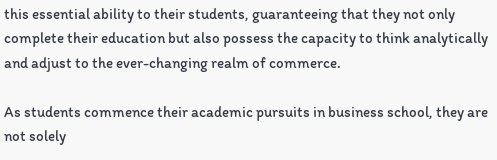this essential ability to their students, guaranteeing that they not only complete their education but also possess the capacity to think analytically and adjust to the ever-changing realm of commerce.

As students commence their academic pursuits in business school, they are not solely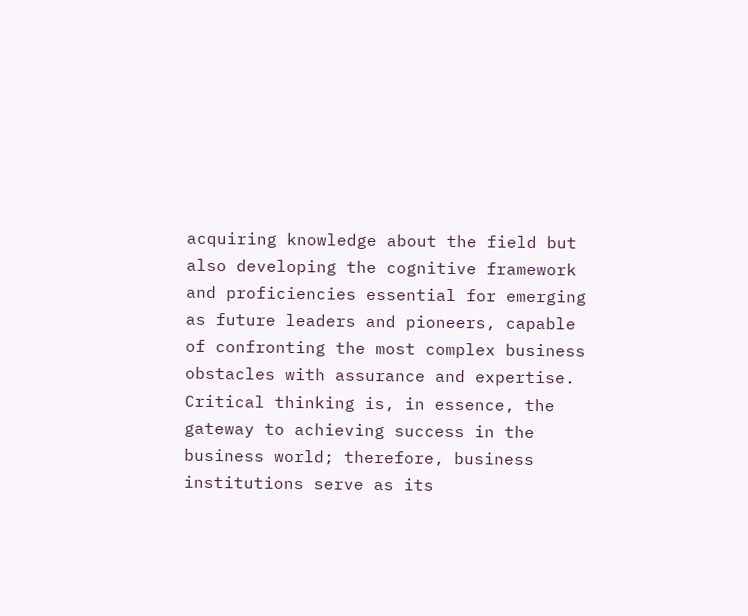acquiring knowledge about the field but also developing the cognitive framework and proficiencies essential for emerging as future leaders and pioneers, capable of confronting the most complex business obstacles with assurance and expertise. Critical thinking is, in essence, the gateway to achieving success in the business world; therefore, business institutions serve as its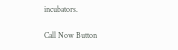incubators.

Call Now Button